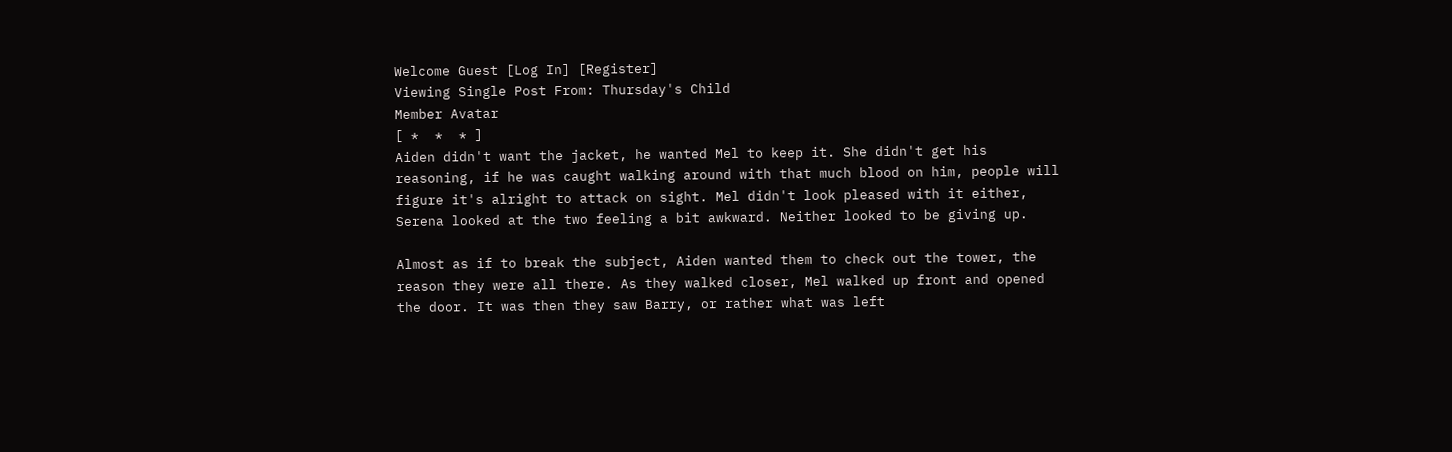Welcome Guest [Log In] [Register]
Viewing Single Post From: Thursday's Child
Member Avatar
[ *  *  * ]
Aiden didn't want the jacket, he wanted Mel to keep it. She didn't get his reasoning, if he was caught walking around with that much blood on him, people will figure it's alright to attack on sight. Mel didn't look pleased with it either, Serena looked at the two feeling a bit awkward. Neither looked to be giving up.

Almost as if to break the subject, Aiden wanted them to check out the tower, the reason they were all there. As they walked closer, Mel walked up front and opened the door. It was then they saw Barry, or rather what was left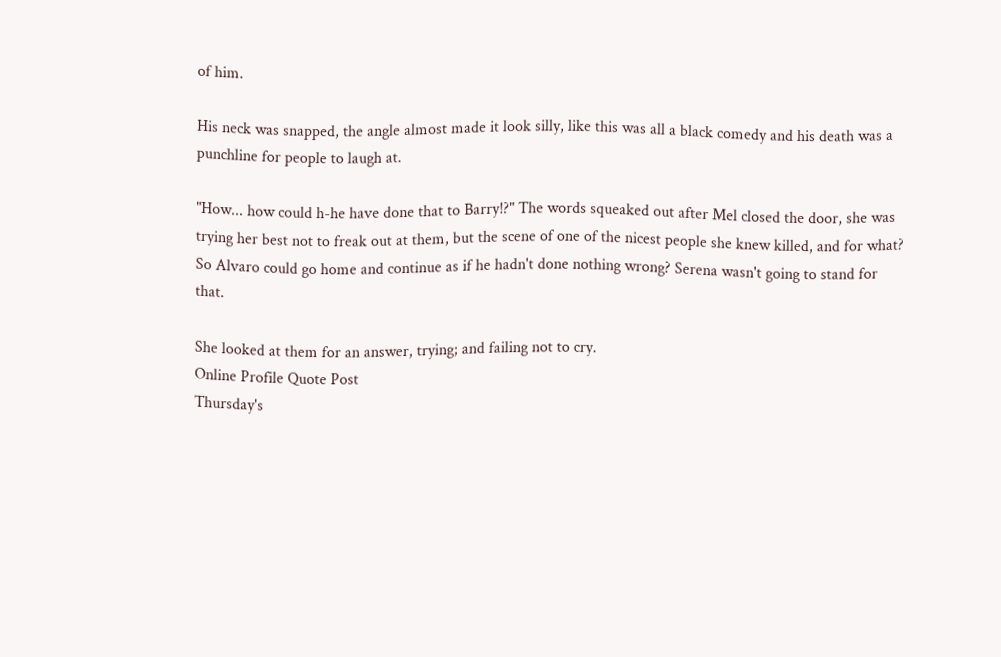of him.

His neck was snapped, the angle almost made it look silly, like this was all a black comedy and his death was a punchline for people to laugh at.

"How... how could h-he have done that to Barry!?" The words squeaked out after Mel closed the door, she was trying her best not to freak out at them, but the scene of one of the nicest people she knew killed, and for what? So Alvaro could go home and continue as if he hadn't done nothing wrong? Serena wasn't going to stand for that.

She looked at them for an answer, trying; and failing not to cry.
Online Profile Quote Post
Thursday's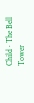Child · The Bell Tower